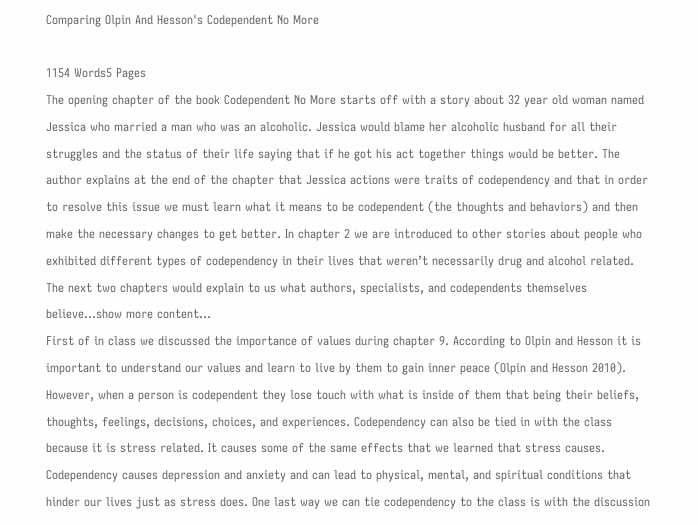Comparing Olpin And Hesson's Codependent No More

1154 Words5 Pages
The opening chapter of the book Codependent No More starts off with a story about 32 year old woman named Jessica who married a man who was an alcoholic. Jessica would blame her alcoholic husband for all their struggles and the status of their life saying that if he got his act together things would be better. The author explains at the end of the chapter that Jessica actions were traits of codependency and that in order to resolve this issue we must learn what it means to be codependent (the thoughts and behaviors) and then make the necessary changes to get better. In chapter 2 we are introduced to other stories about people who exhibited different types of codependency in their lives that weren’t necessarily drug and alcohol related. The next two chapters would explain to us what authors, specialists, and codependents themselves believe…show more content…
First of in class we discussed the importance of values during chapter 9. According to Olpin and Hesson it is important to understand our values and learn to live by them to gain inner peace (Olpin and Hesson 2010). However, when a person is codependent they lose touch with what is inside of them that being their beliefs, thoughts, feelings, decisions, choices, and experiences. Codependency can also be tied in with the class because it is stress related. It causes some of the same effects that we learned that stress causes. Codependency causes depression and anxiety and can lead to physical, mental, and spiritual conditions that hinder our lives just as stress does. One last way we can tie codependency to the class is with the discussion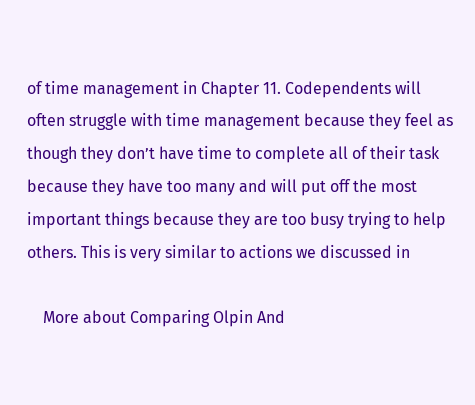of time management in Chapter 11. Codependents will often struggle with time management because they feel as though they don’t have time to complete all of their task because they have too many and will put off the most important things because they are too busy trying to help others. This is very similar to actions we discussed in

    More about Comparing Olpin And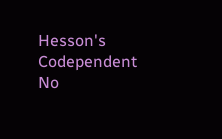Hesson's Codependent No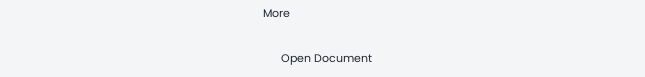More

      Open Document